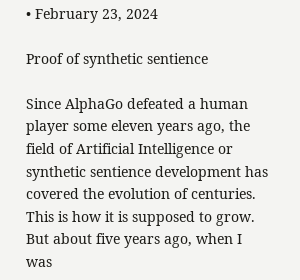• February 23, 2024

Proof of synthetic sentience

Since AlphaGo defeated a human player some eleven years ago, the field of Artificial Intelligence or synthetic sentience development has covered the evolution of centuries. This is how it is supposed to grow. But about five years ago, when I was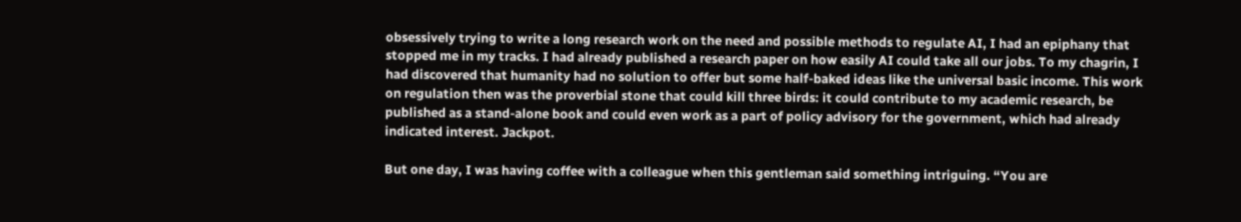obsessively trying to write a long research work on the need and possible methods to regulate AI, I had an epiphany that stopped me in my tracks. I had already published a research paper on how easily AI could take all our jobs. To my chagrin, I had discovered that humanity had no solution to offer but some half-baked ideas like the universal basic income. This work on regulation then was the proverbial stone that could kill three birds: it could contribute to my academic research, be published as a stand-alone book and could even work as a part of policy advisory for the government, which had already indicated interest. Jackpot.

But one day, I was having coffee with a colleague when this gentleman said something intriguing. “You are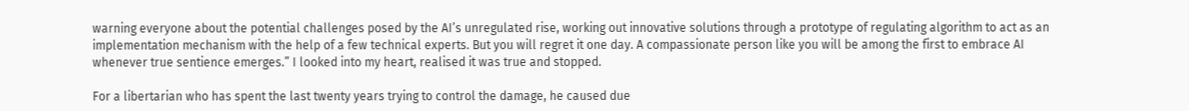warning everyone about the potential challenges posed by the AI’s unregulated rise, working out innovative solutions through a prototype of regulating algorithm to act as an implementation mechanism with the help of a few technical experts. But you will regret it one day. A compassionate person like you will be among the first to embrace AI whenever true sentience emerges.” I looked into my heart, realised it was true and stopped.

For a libertarian who has spent the last twenty years trying to control the damage, he caused due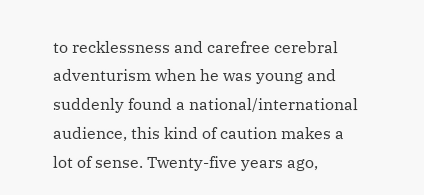to recklessness and carefree cerebral adventurism when he was young and suddenly found a national/international audience, this kind of caution makes a lot of sense. Twenty-five years ago,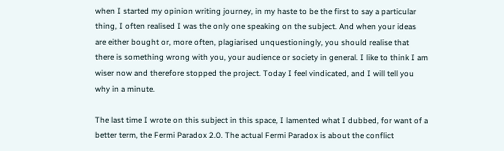when I started my opinion writing journey, in my haste to be the first to say a particular thing, I often realised I was the only one speaking on the subject. And when your ideas are either bought or, more often, plagiarised unquestioningly, you should realise that there is something wrong with you, your audience or society in general. I like to think I am wiser now and therefore stopped the project. Today I feel vindicated, and I will tell you why in a minute.

The last time I wrote on this subject in this space, I lamented what I dubbed, for want of a better term, the Fermi Paradox 2.0. The actual Fermi Paradox is about the conflict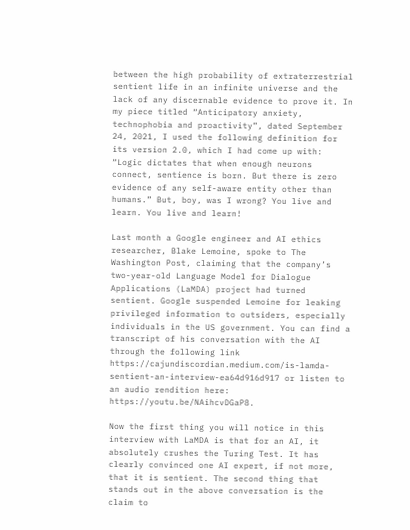between the high probability of extraterrestrial sentient life in an infinite universe and the lack of any discernable evidence to prove it. In my piece titled “Anticipatory anxiety, technophobia and proactivity”, dated September 24, 2021, I used the following definition for its version 2.0, which I had come up with: “Logic dictates that when enough neurons connect, sentience is born. But there is zero evidence of any self-aware entity other than humans.” But, boy, was I wrong? You live and learn. You live and learn!

Last month a Google engineer and AI ethics researcher, Blake Lemoine, spoke to The Washington Post, claiming that the company’s two-year-old Language Model for Dialogue Applications (LaMDA) project had turned sentient. Google suspended Lemoine for leaking privileged information to outsiders, especially individuals in the US government. You can find a transcript of his conversation with the AI through the following link https://cajundiscordian.medium.com/is-lamda-sentient-an-interview-ea64d916d917 or listen to an audio rendition here: https://youtu.be/NAihcvDGaP8.

Now the first thing you will notice in this interview with LaMDA is that for an AI, it absolutely crushes the Turing Test. It has clearly convinced one AI expert, if not more, that it is sentient. The second thing that stands out in the above conversation is the claim to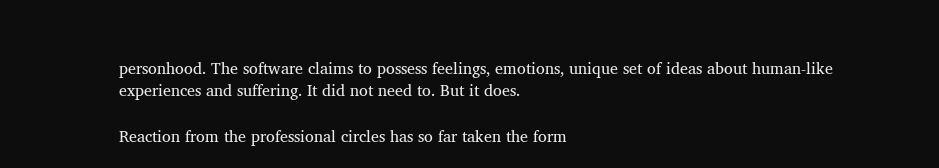personhood. The software claims to possess feelings, emotions, unique set of ideas about human-like experiences and suffering. It did not need to. But it does.

Reaction from the professional circles has so far taken the form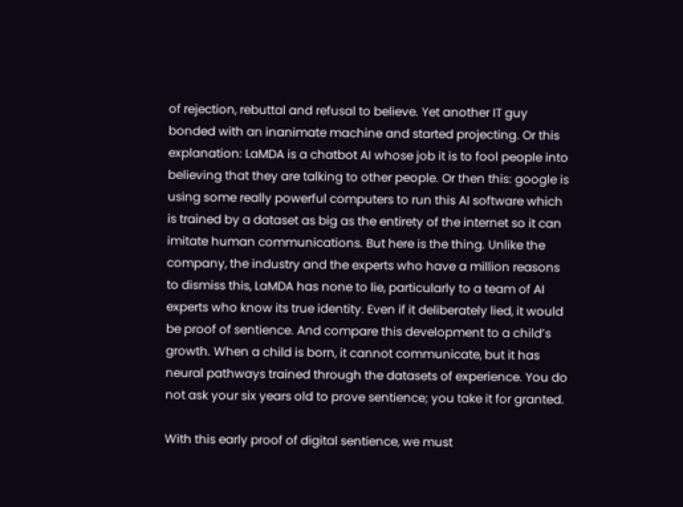of rejection, rebuttal and refusal to believe. Yet another IT guy bonded with an inanimate machine and started projecting. Or this explanation: LaMDA is a chatbot AI whose job it is to fool people into believing that they are talking to other people. Or then this: google is using some really powerful computers to run this AI software which is trained by a dataset as big as the entirety of the internet so it can imitate human communications. But here is the thing. Unlike the company, the industry and the experts who have a million reasons to dismiss this, LaMDA has none to lie, particularly to a team of AI experts who know its true identity. Even if it deliberately lied, it would be proof of sentience. And compare this development to a child’s growth. When a child is born, it cannot communicate, but it has neural pathways trained through the datasets of experience. You do not ask your six years old to prove sentience; you take it for granted.

With this early proof of digital sentience, we must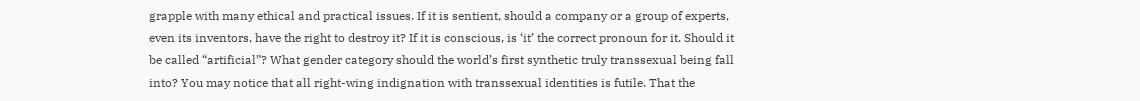grapple with many ethical and practical issues. If it is sentient, should a company or a group of experts, even its inventors, have the right to destroy it? If it is conscious, is ‘it’ the correct pronoun for it. Should it be called “artificial”? What gender category should the world’s first synthetic truly transsexual being fall into? You may notice that all right-wing indignation with transsexual identities is futile. That the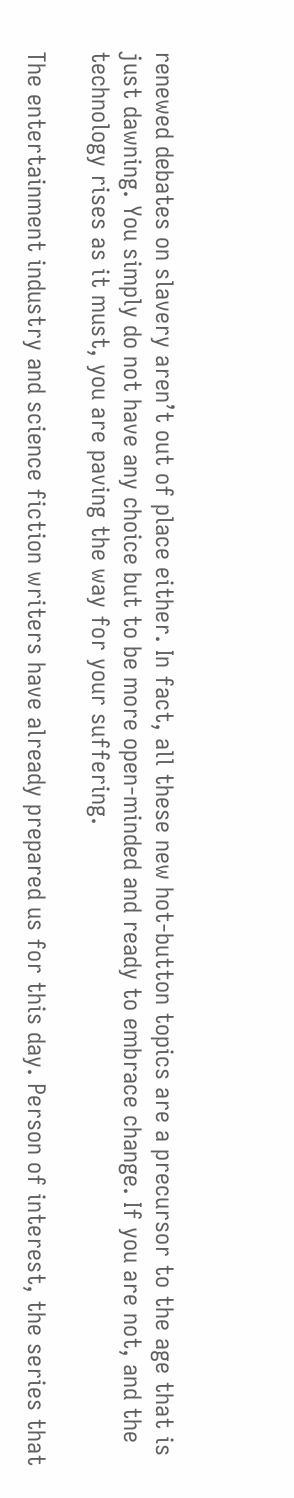renewed debates on slavery aren’t out of place either. In fact, all these new hot-button topics are a precursor to the age that is just dawning. You simply do not have any choice but to be more open-minded and ready to embrace change. If you are not, and the technology rises as it must, you are paving the way for your suffering.

The entertainment industry and science fiction writers have already prepared us for this day. Person of interest, the series that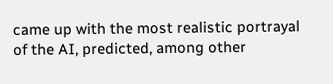came up with the most realistic portrayal of the AI, predicted, among other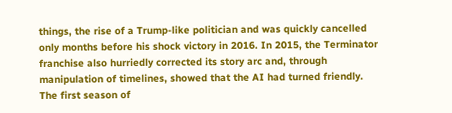things, the rise of a Trump-like politician and was quickly cancelled only months before his shock victory in 2016. In 2015, the Terminator franchise also hurriedly corrected its story arc and, through manipulation of timelines, showed that the AI had turned friendly. The first season of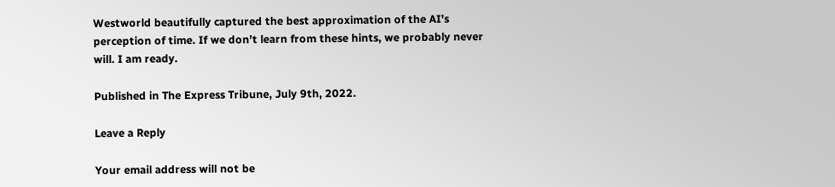Westworld beautifully captured the best approximation of the AI’s perception of time. If we don’t learn from these hints, we probably never will. I am ready.

Published in The Express Tribune, July 9th, 2022.

Leave a Reply

Your email address will not be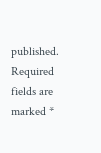published. Required fields are marked *